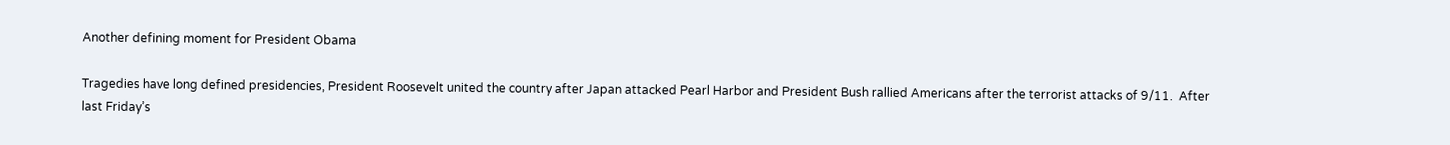Another defining moment for President Obama

Tragedies have long defined presidencies, President Roosevelt united the country after Japan attacked Pearl Harbor and President Bush rallied Americans after the terrorist attacks of 9/11.  After last Friday’s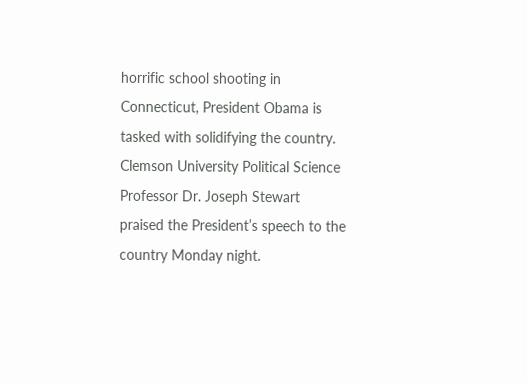horrific school shooting in Connecticut, President Obama is tasked with solidifying the country.  Clemson University Political Science Professor Dr. Joseph Stewart praised the President’s speech to the country Monday night.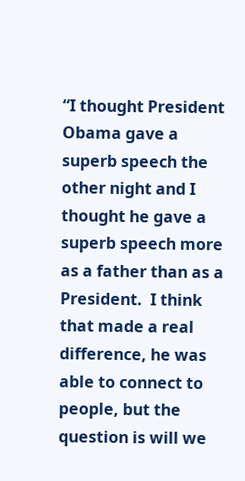“I thought President Obama gave a superb speech the other night and I thought he gave a superb speech more as a father than as a President.  I think that made a real difference, he was able to connect to people, but the question is will we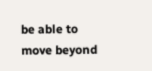be able to move beyond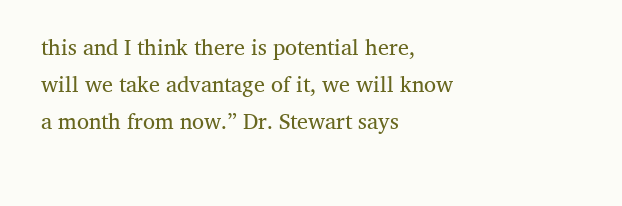this and I think there is potential here, will we take advantage of it, we will know a month from now.” Dr. Stewart says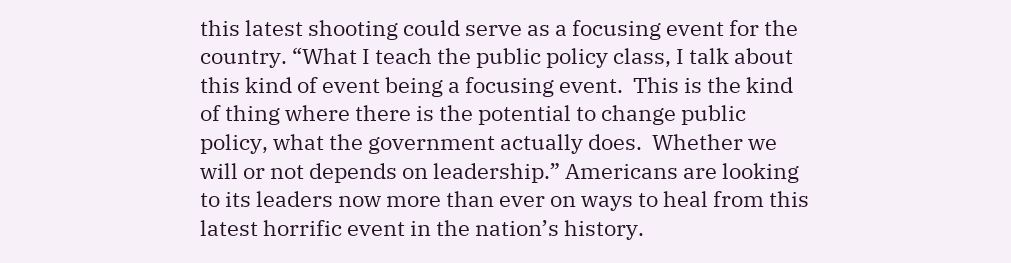this latest shooting could serve as a focusing event for the country. “What I teach the public policy class, I talk about this kind of event being a focusing event.  This is the kind of thing where there is the potential to change public policy, what the government actually does.  Whether we will or not depends on leadership.” Americans are looking to its leaders now more than ever on ways to heal from this latest horrific event in the nation’s history.